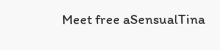Meet free aSensualTina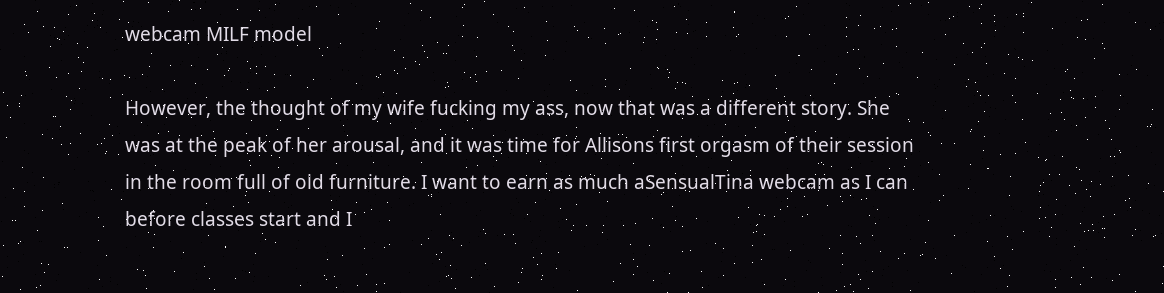webcam MILF model

However, the thought of my wife fucking my ass, now that was a different story. She was at the peak of her arousal, and it was time for Allisons first orgasm of their session in the room full of old furniture. I want to earn as much aSensualTina webcam as I can before classes start and I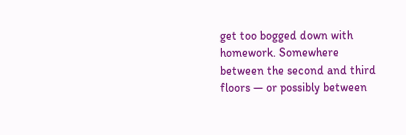get too bogged down with homework. Somewhere between the second and third floors — or possibly between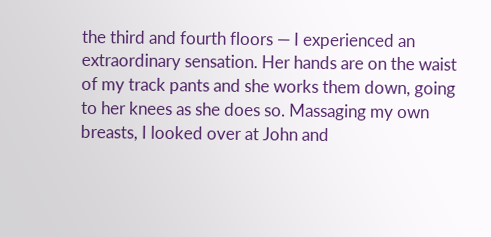the third and fourth floors — I experienced an extraordinary sensation. Her hands are on the waist of my track pants and she works them down, going to her knees as she does so. Massaging my own breasts, I looked over at John and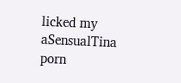licked my aSensualTina porn